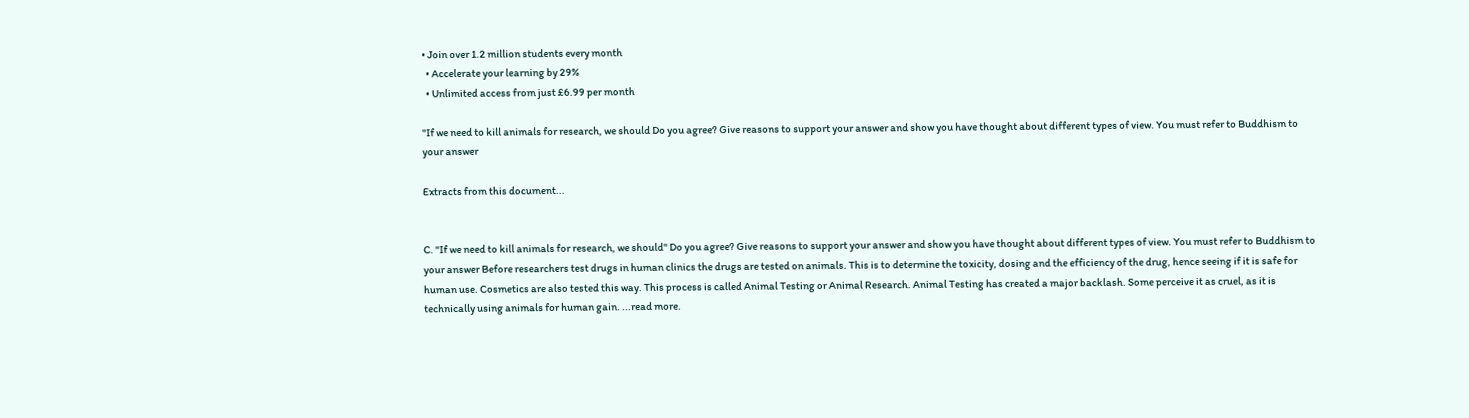• Join over 1.2 million students every month
  • Accelerate your learning by 29%
  • Unlimited access from just £6.99 per month

"If we need to kill animals for research, we should Do you agree? Give reasons to support your answer and show you have thought about different types of view. You must refer to Buddhism to your answer

Extracts from this document...


C. "If we need to kill animals for research, we should" Do you agree? Give reasons to support your answer and show you have thought about different types of view. You must refer to Buddhism to your answer Before researchers test drugs in human clinics the drugs are tested on animals. This is to determine the toxicity, dosing and the efficiency of the drug, hence seeing if it is safe for human use. Cosmetics are also tested this way. This process is called Animal Testing or Animal Research. Animal Testing has created a major backlash. Some perceive it as cruel, as it is technically using animals for human gain. ...read more.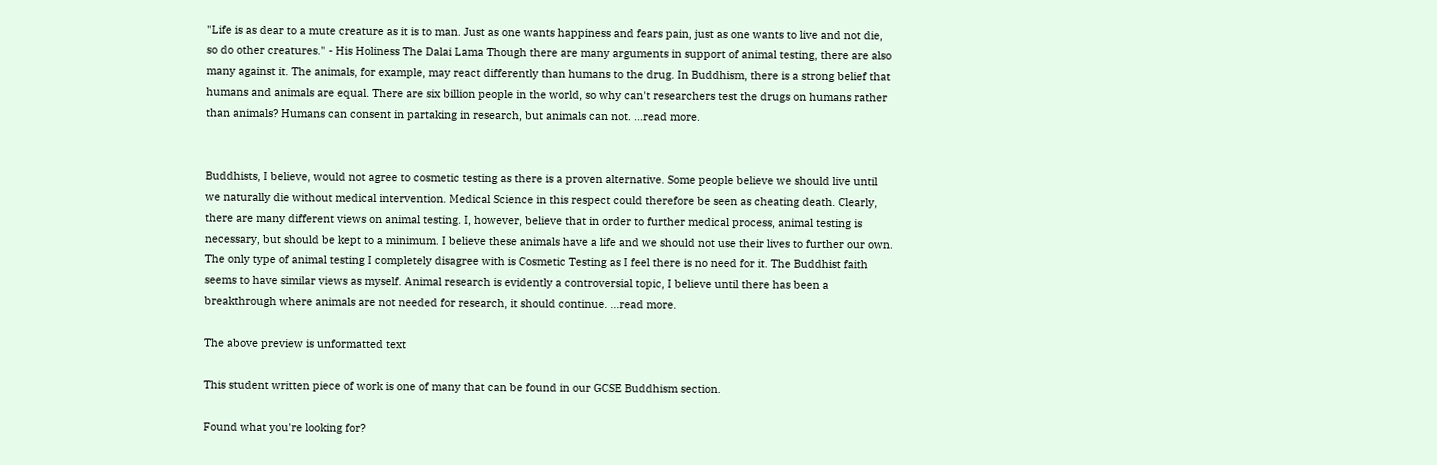"Life is as dear to a mute creature as it is to man. Just as one wants happiness and fears pain, just as one wants to live and not die, so do other creatures." - His Holiness The Dalai Lama Though there are many arguments in support of animal testing, there are also many against it. The animals, for example, may react differently than humans to the drug. In Buddhism, there is a strong belief that humans and animals are equal. There are six billion people in the world, so why can't researchers test the drugs on humans rather than animals? Humans can consent in partaking in research, but animals can not. ...read more.


Buddhists, I believe, would not agree to cosmetic testing as there is a proven alternative. Some people believe we should live until we naturally die without medical intervention. Medical Science in this respect could therefore be seen as cheating death. Clearly, there are many different views on animal testing. I, however, believe that in order to further medical process, animal testing is necessary, but should be kept to a minimum. I believe these animals have a life and we should not use their lives to further our own. The only type of animal testing I completely disagree with is Cosmetic Testing as I feel there is no need for it. The Buddhist faith seems to have similar views as myself. Animal research is evidently a controversial topic, I believe until there has been a breakthrough where animals are not needed for research, it should continue. ...read more.

The above preview is unformatted text

This student written piece of work is one of many that can be found in our GCSE Buddhism section.

Found what you're looking for?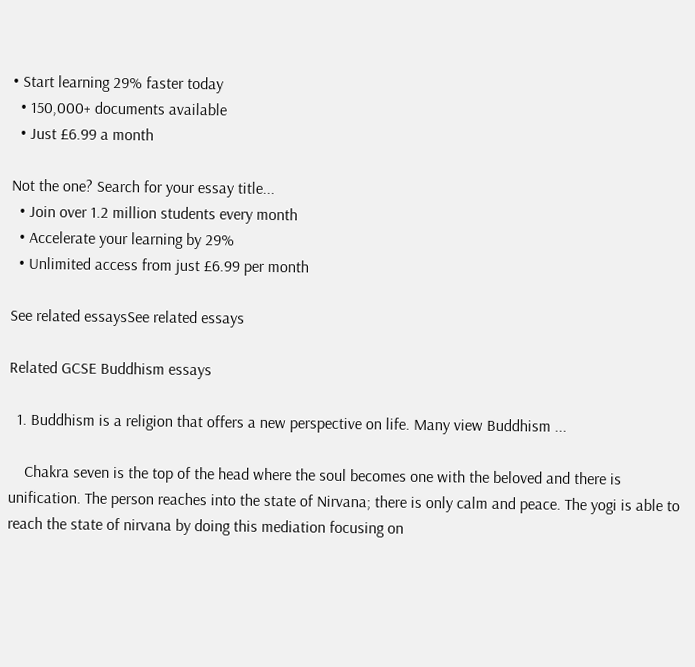• Start learning 29% faster today
  • 150,000+ documents available
  • Just £6.99 a month

Not the one? Search for your essay title...
  • Join over 1.2 million students every month
  • Accelerate your learning by 29%
  • Unlimited access from just £6.99 per month

See related essaysSee related essays

Related GCSE Buddhism essays

  1. Buddhism is a religion that offers a new perspective on life. Many view Buddhism ...

    Chakra seven is the top of the head where the soul becomes one with the beloved and there is unification. The person reaches into the state of Nirvana; there is only calm and peace. The yogi is able to reach the state of nirvana by doing this mediation focusing on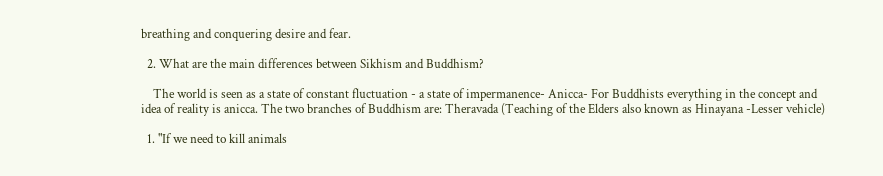breathing and conquering desire and fear.

  2. What are the main differences between Sikhism and Buddhism?

    The world is seen as a state of constant fluctuation - a state of impermanence- Anicca- For Buddhists everything in the concept and idea of reality is anicca. The two branches of Buddhism are: Theravada (Teaching of the Elders also known as Hinayana -Lesser vehicle)

  1. "If we need to kill animals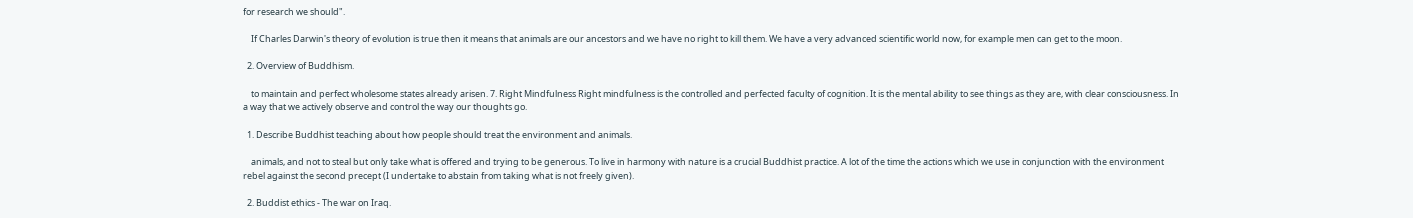for research we should".

    If Charles Darwin's theory of evolution is true then it means that animals are our ancestors and we have no right to kill them. We have a very advanced scientific world now, for example men can get to the moon.

  2. Overview of Buddhism.

    to maintain and perfect wholesome states already arisen. 7. Right Mindfulness Right mindfulness is the controlled and perfected faculty of cognition. It is the mental ability to see things as they are, with clear consciousness. In a way that we actively observe and control the way our thoughts go.

  1. Describe Buddhist teaching about how people should treat the environment and animals.

    animals, and not to steal but only take what is offered and trying to be generous. To live in harmony with nature is a crucial Buddhist practice. A lot of the time the actions which we use in conjunction with the environment rebel against the second precept (I undertake to abstain from taking what is not freely given).

  2. Buddist ethics - The war on Iraq.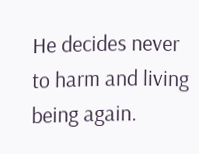He decides never to harm and living being again.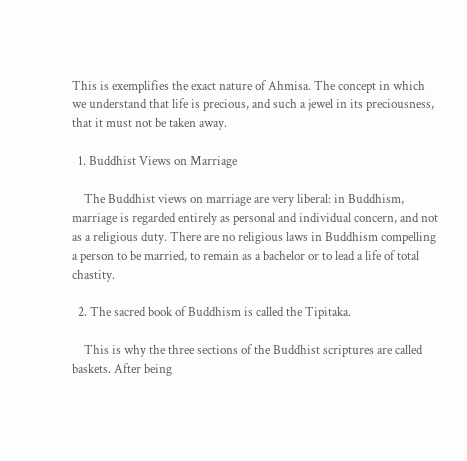This is exemplifies the exact nature of Ahmisa. The concept in which we understand that life is precious, and such a jewel in its preciousness, that it must not be taken away.

  1. Buddhist Views on Marriage

    The Buddhist views on marriage are very liberal: in Buddhism, marriage is regarded entirely as personal and individual concern, and not as a religious duty. There are no religious laws in Buddhism compelling a person to be married, to remain as a bachelor or to lead a life of total chastity.

  2. The sacred book of Buddhism is called the Tipitaka.

    This is why the three sections of the Buddhist scriptures are called baskets. After being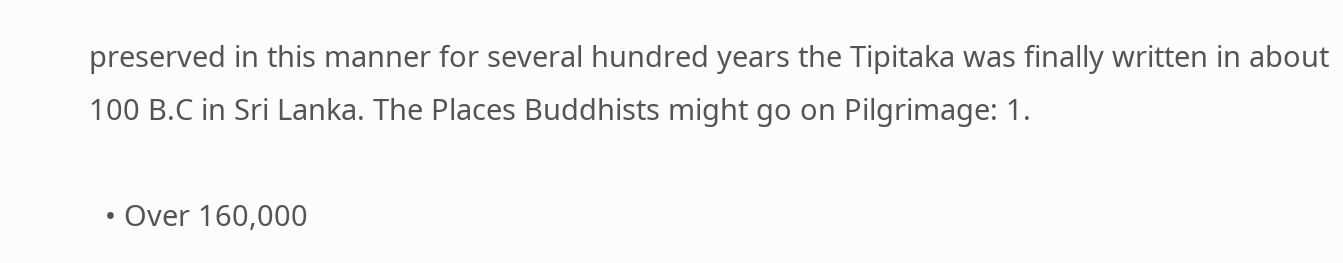preserved in this manner for several hundred years the Tipitaka was finally written in about 100 B.C in Sri Lanka. The Places Buddhists might go on Pilgrimage: 1.

  • Over 160,000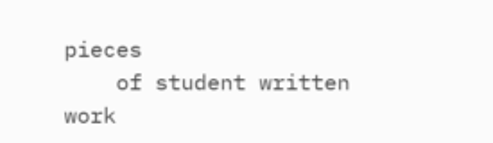pieces
    of student written work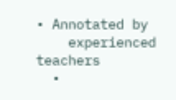• Annotated by
    experienced teachers
  •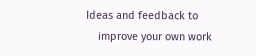Ideas and feedback to
    improve your own work